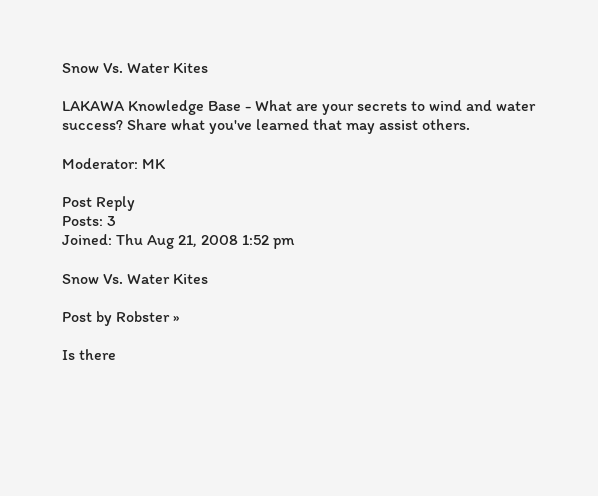Snow Vs. Water Kites

LAKAWA Knowledge Base - What are your secrets to wind and water success? Share what you've learned that may assist others.

Moderator: MK

Post Reply
Posts: 3
Joined: Thu Aug 21, 2008 1:52 pm

Snow Vs. Water Kites

Post by Robster »

Is there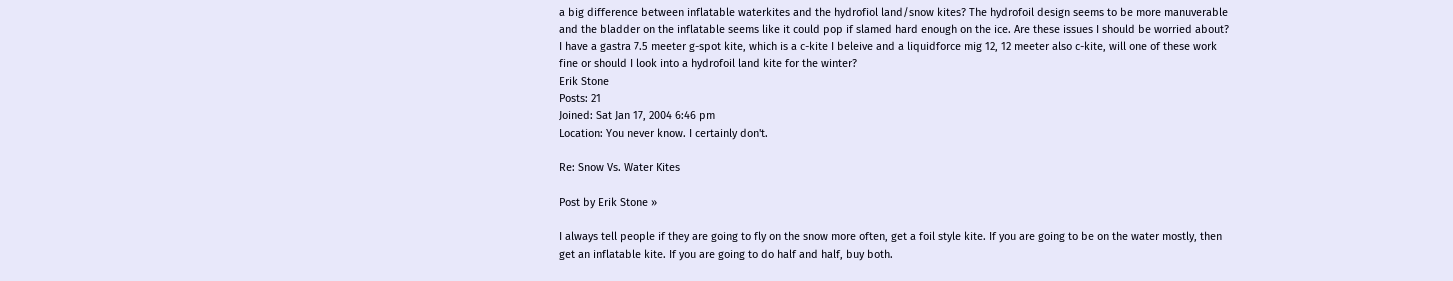a big difference between inflatable waterkites and the hydrofiol land/snow kites? The hydrofoil design seems to be more manuverable and the bladder on the inflatable seems like it could pop if slamed hard enough on the ice. Are these issues I should be worried about?
I have a gastra 7.5 meeter g-spot kite, which is a c-kite I beleive and a liquidforce mig 12, 12 meeter also c-kite, will one of these work fine or should I look into a hydrofoil land kite for the winter?
Erik Stone
Posts: 21
Joined: Sat Jan 17, 2004 6:46 pm
Location: You never know. I certainly don't.

Re: Snow Vs. Water Kites

Post by Erik Stone »

I always tell people if they are going to fly on the snow more often, get a foil style kite. If you are going to be on the water mostly, then get an inflatable kite. If you are going to do half and half, buy both.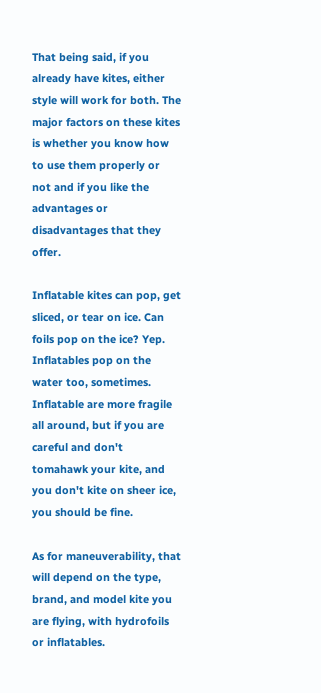That being said, if you already have kites, either style will work for both. The major factors on these kites is whether you know how to use them properly or not and if you like the advantages or disadvantages that they offer.

Inflatable kites can pop, get sliced, or tear on ice. Can foils pop on the ice? Yep. Inflatables pop on the water too, sometimes. Inflatable are more fragile all around, but if you are careful and don't tomahawk your kite, and you don't kite on sheer ice, you should be fine.

As for maneuverability, that will depend on the type, brand, and model kite you are flying, with hydrofoils or inflatables.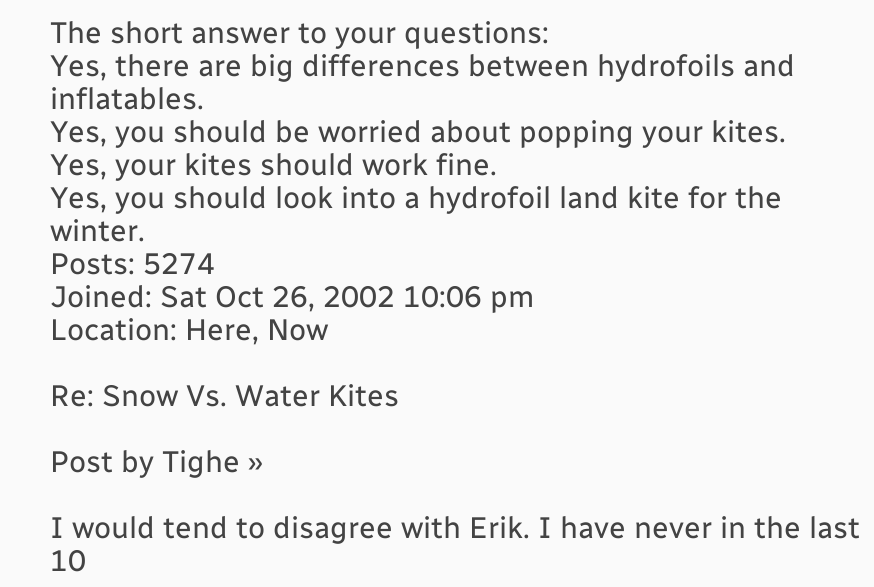The short answer to your questions:
Yes, there are big differences between hydrofoils and inflatables.
Yes, you should be worried about popping your kites.
Yes, your kites should work fine.
Yes, you should look into a hydrofoil land kite for the winter.
Posts: 5274
Joined: Sat Oct 26, 2002 10:06 pm
Location: Here, Now

Re: Snow Vs. Water Kites

Post by Tighe »

I would tend to disagree with Erik. I have never in the last 10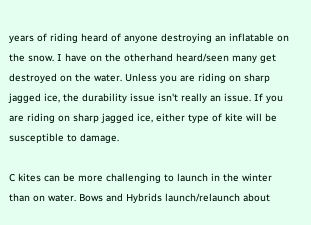years of riding heard of anyone destroying an inflatable on the snow. I have on the otherhand heard/seen many get destroyed on the water. Unless you are riding on sharp jagged ice, the durability issue isn't really an issue. If you are riding on sharp jagged ice, either type of kite will be susceptible to damage.

C kites can be more challenging to launch in the winter than on water. Bows and Hybrids launch/relaunch about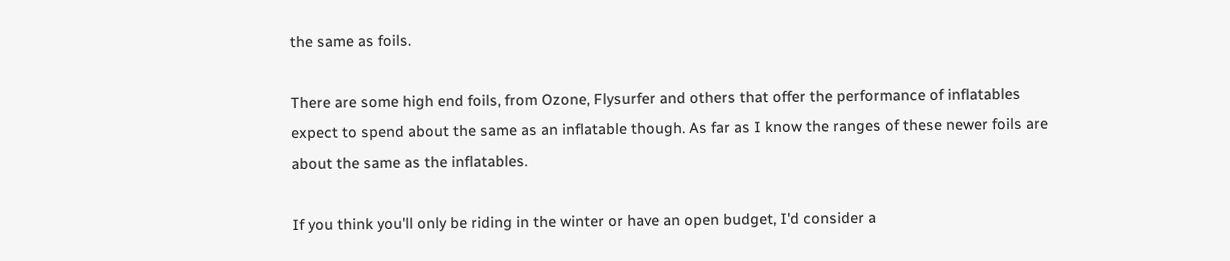the same as foils.

There are some high end foils, from Ozone, Flysurfer and others that offer the performance of inflatables expect to spend about the same as an inflatable though. As far as I know the ranges of these newer foils are about the same as the inflatables.

If you think you'll only be riding in the winter or have an open budget, I'd consider a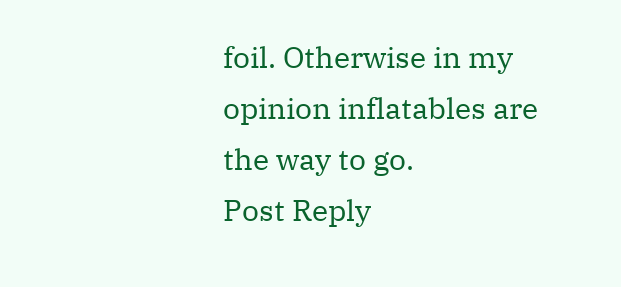foil. Otherwise in my opinion inflatables are the way to go.
Post Reply